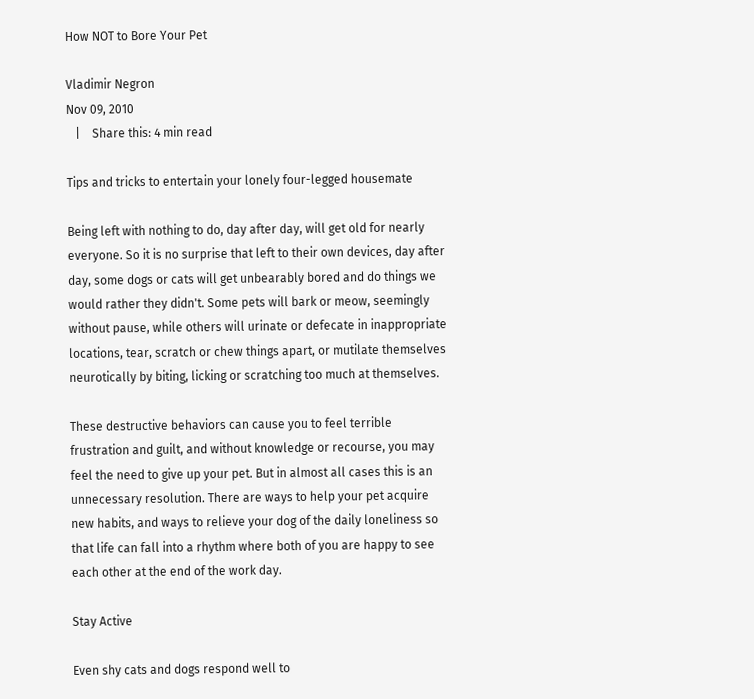How NOT to Bore Your Pet

Vladimir Negron
Nov 09, 2010
   |    Share this: 4 min read

Tips and tricks to entertain your lonely four-legged housemate

Being left with nothing to do, day after day, will get old for nearly everyone. So it is no surprise that left to their own devices, day after day, some dogs or cats will get unbearably bored and do things we would rather they didn't. Some pets will bark or meow, seemingly without pause, while others will urinate or defecate in inappropriate locations, tear, scratch or chew things apart, or mutilate themselves neurotically by biting, licking or scratching too much at themselves.

These destructive behaviors can cause you to feel terrible frustration and guilt, and without knowledge or recourse, you may feel the need to give up your pet. But in almost all cases this is an unnecessary resolution. There are ways to help your pet acquire new habits, and ways to relieve your dog of the daily loneliness so that life can fall into a rhythm where both of you are happy to see each other at the end of the work day.

Stay Active

Even shy cats and dogs respond well to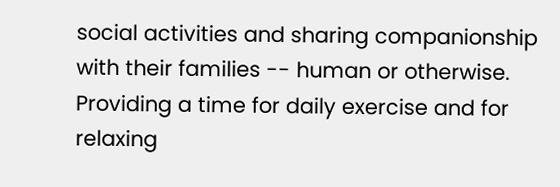social activities and sharing companionship with their families -- human or otherwise. Providing a time for daily exercise and for relaxing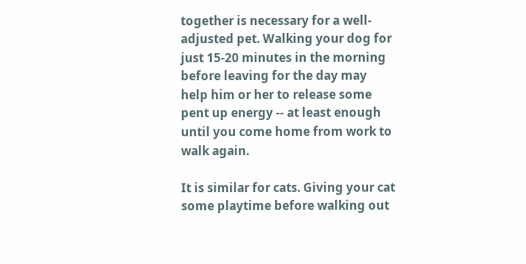together is necessary for a well-adjusted pet. Walking your dog for just 15-20 minutes in the morning before leaving for the day may help him or her to release some pent up energy -- at least enough until you come home from work to walk again.

It is similar for cats. Giving your cat some playtime before walking out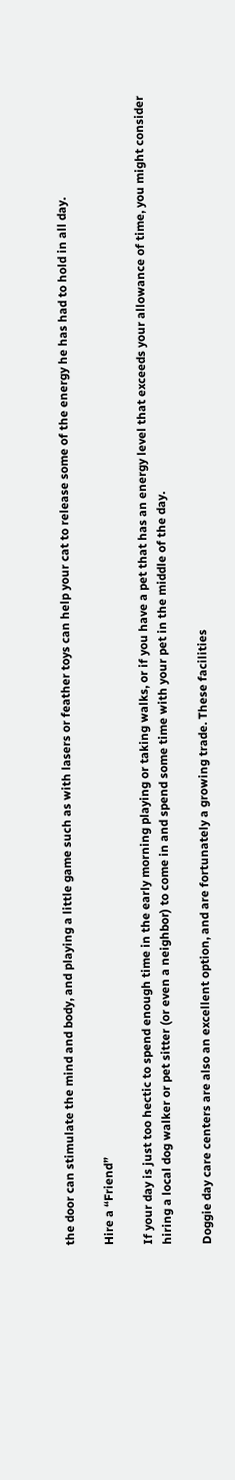the door can stimulate the mind and body, and playing a little game such as with lasers or feather toys can help your cat to release some of the energy he has had to hold in all day.

Hire a “Friend”

If your day is just too hectic to spend enough time in the early morning playing or taking walks, or if you have a pet that has an energy level that exceeds your allowance of time, you might consider hiring a local dog walker or pet sitter (or even a neighbor) to come in and spend some time with your pet in the middle of the day.

Doggie day care centers are also an excellent option, and are fortunately a growing trade. These facilities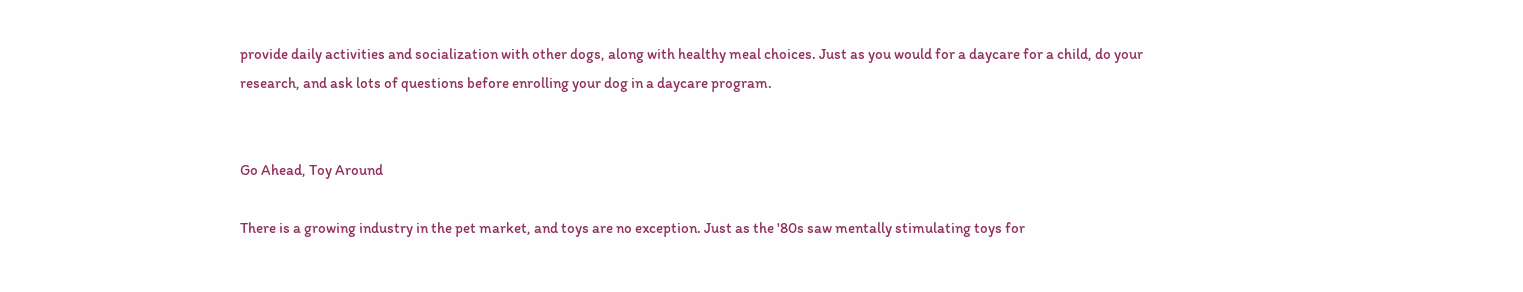provide daily activities and socialization with other dogs, along with healthy meal choices. Just as you would for a daycare for a child, do your research, and ask lots of questions before enrolling your dog in a daycare program.


Go Ahead, Toy Around

There is a growing industry in the pet market, and toys are no exception. Just as the '80s saw mentally stimulating toys for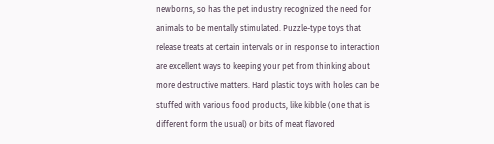newborns, so has the pet industry recognized the need for animals to be mentally stimulated. Puzzle-type toys that release treats at certain intervals or in response to interaction are excellent ways to keeping your pet from thinking about more destructive matters. Hard plastic toys with holes can be stuffed with various food products, like kibble (one that is different form the usual) or bits of meat flavored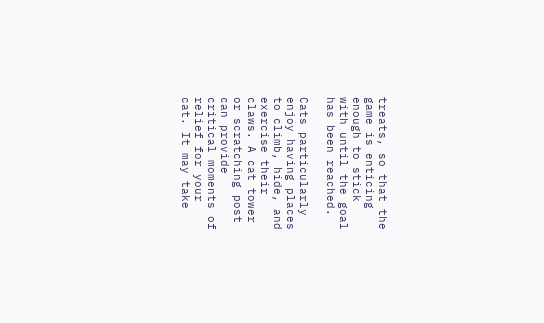treats, so that the game is enticing enough to stick with until the goal has been reached.

Cats particularly enjoy having places to climb, hide, and exercise their claws. A cat tower or scratching post can provide critical moments of relief for your cat. It may take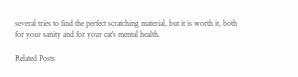several tries to find the perfect scratching material, but it is worth it, both for your sanity and for your cat's mental health.

Related Posts